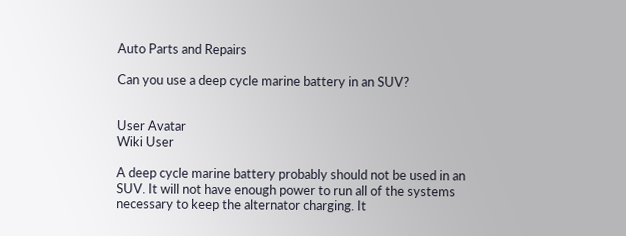Auto Parts and Repairs

Can you use a deep cycle marine battery in an SUV?


User Avatar
Wiki User

A deep cycle marine battery probably should not be used in an SUV. It will not have enough power to run all of the systems necessary to keep the alternator charging. It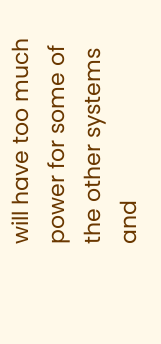will have too much power for some of the other systems and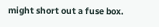might short out a fuse box.